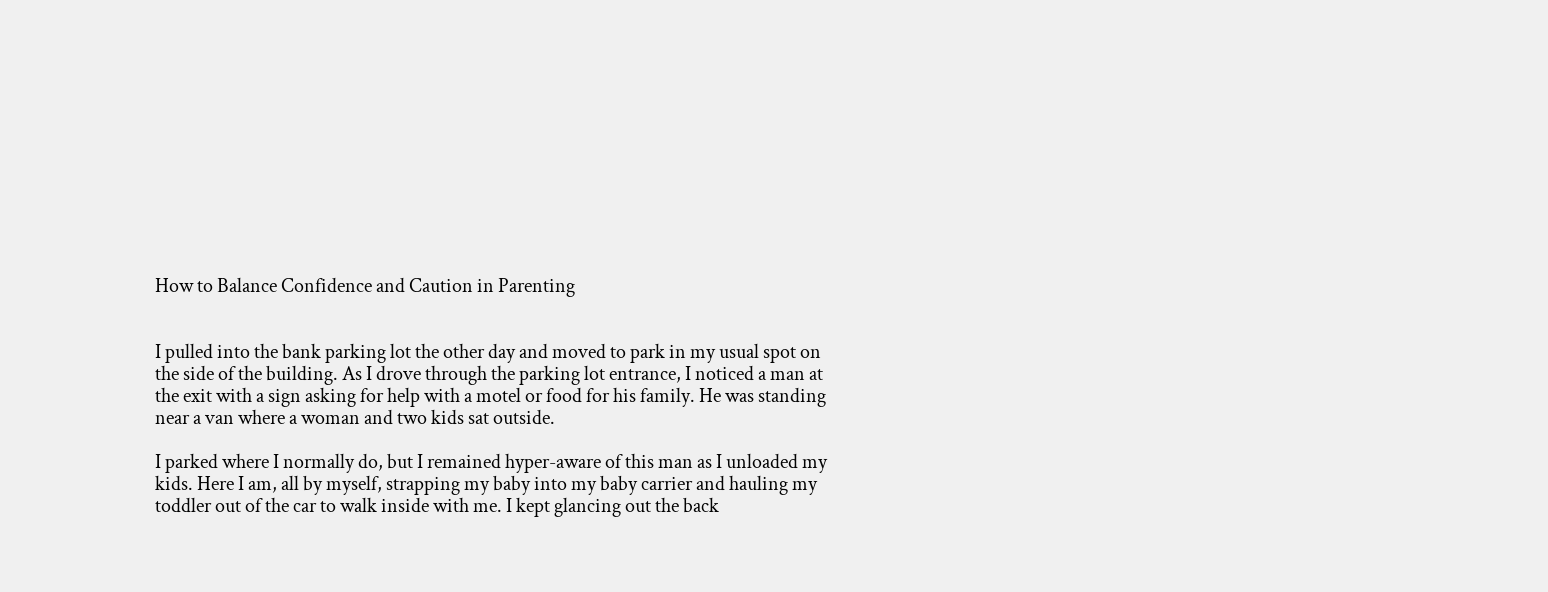How to Balance Confidence and Caution in Parenting


I pulled into the bank parking lot the other day and moved to park in my usual spot on the side of the building. As I drove through the parking lot entrance, I noticed a man at the exit with a sign asking for help with a motel or food for his family. He was standing near a van where a woman and two kids sat outside.

I parked where I normally do, but I remained hyper-aware of this man as I unloaded my kids. Here I am, all by myself, strapping my baby into my baby carrier and hauling my toddler out of the car to walk inside with me. I kept glancing out the back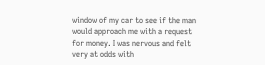window of my car to see if the man would approach me with a request for money. I was nervous and felt very at odds with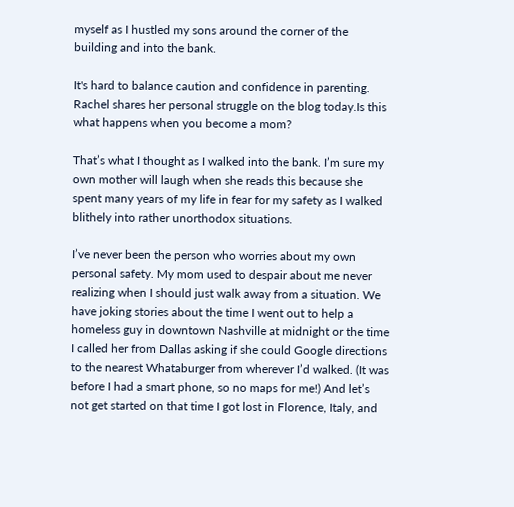myself as I hustled my sons around the corner of the building and into the bank.

It's hard to balance caution and confidence in parenting. Rachel shares her personal struggle on the blog today.Is this what happens when you become a mom?

That’s what I thought as I walked into the bank. I’m sure my own mother will laugh when she reads this because she spent many years of my life in fear for my safety as I walked blithely into rather unorthodox situations.

I’ve never been the person who worries about my own personal safety. My mom used to despair about me never realizing when I should just walk away from a situation. We have joking stories about the time I went out to help a homeless guy in downtown Nashville at midnight or the time I called her from Dallas asking if she could Google directions to the nearest Whataburger from wherever I’d walked. (It was before I had a smart phone, so no maps for me!) And let’s not get started on that time I got lost in Florence, Italy, and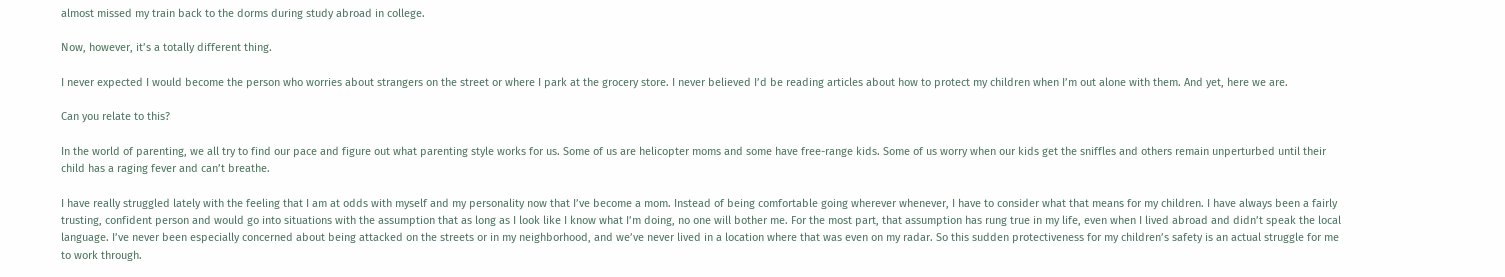almost missed my train back to the dorms during study abroad in college.

Now, however, it’s a totally different thing.

I never expected I would become the person who worries about strangers on the street or where I park at the grocery store. I never believed I’d be reading articles about how to protect my children when I’m out alone with them. And yet, here we are.

Can you relate to this?

In the world of parenting, we all try to find our pace and figure out what parenting style works for us. Some of us are helicopter moms and some have free-range kids. Some of us worry when our kids get the sniffles and others remain unperturbed until their child has a raging fever and can’t breathe.

I have really struggled lately with the feeling that I am at odds with myself and my personality now that I’ve become a mom. Instead of being comfortable going wherever whenever, I have to consider what that means for my children. I have always been a fairly trusting, confident person and would go into situations with the assumption that as long as I look like I know what I’m doing, no one will bother me. For the most part, that assumption has rung true in my life, even when I lived abroad and didn’t speak the local language. I’ve never been especially concerned about being attacked on the streets or in my neighborhood, and we’ve never lived in a location where that was even on my radar. So this sudden protectiveness for my children’s safety is an actual struggle for me to work through.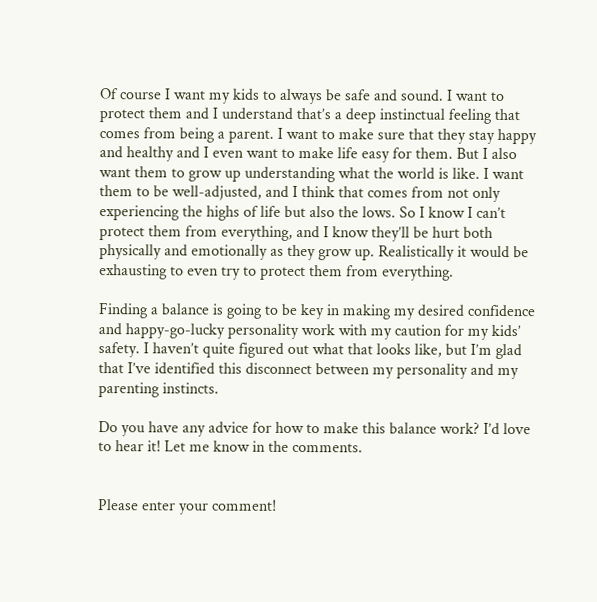Of course I want my kids to always be safe and sound. I want to protect them and I understand that’s a deep instinctual feeling that comes from being a parent. I want to make sure that they stay happy and healthy and I even want to make life easy for them. But I also want them to grow up understanding what the world is like. I want them to be well-adjusted, and I think that comes from not only experiencing the highs of life but also the lows. So I know I can’t protect them from everything, and I know they’ll be hurt both physically and emotionally as they grow up. Realistically it would be exhausting to even try to protect them from everything.

Finding a balance is going to be key in making my desired confidence and happy-go-lucky personality work with my caution for my kids’ safety. I haven’t quite figured out what that looks like, but I’m glad that I’ve identified this disconnect between my personality and my parenting instincts.

Do you have any advice for how to make this balance work? I’d love to hear it! Let me know in the comments.


Please enter your comment!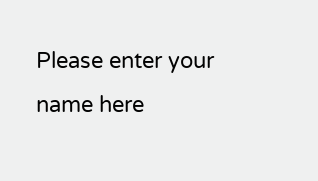Please enter your name here